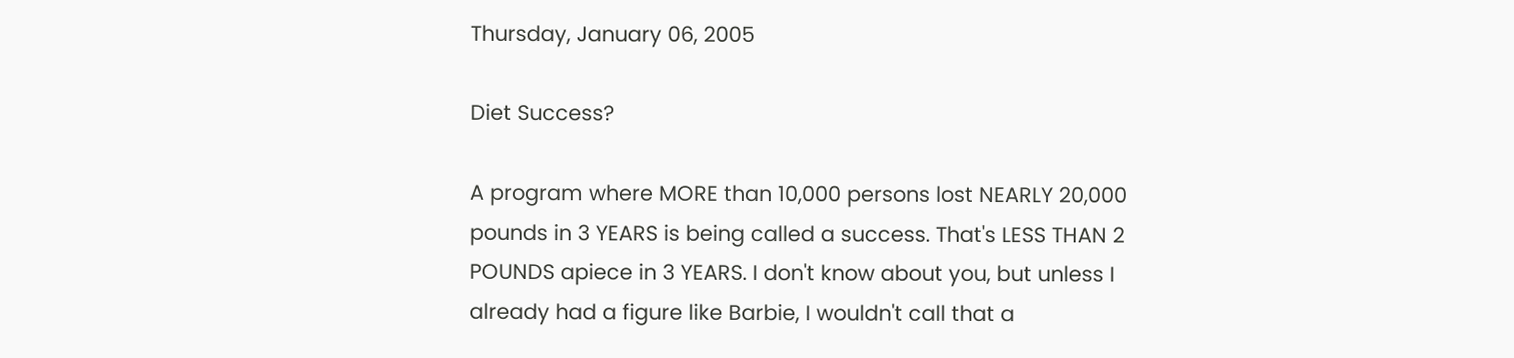Thursday, January 06, 2005

Diet Success?

A program where MORE than 10,000 persons lost NEARLY 20,000 pounds in 3 YEARS is being called a success. That's LESS THAN 2 POUNDS apiece in 3 YEARS. I don't know about you, but unless I already had a figure like Barbie, I wouldn't call that a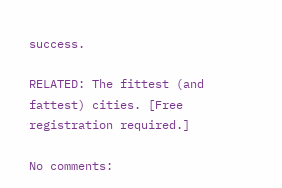success.

RELATED: The fittest (and fattest) cities. [Free registration required.]

No comments: